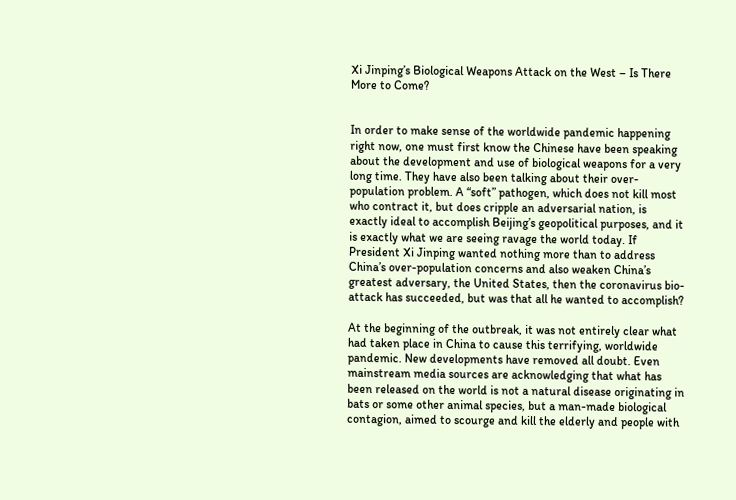Xi Jinping’s Biological Weapons Attack on the West – Is There More to Come?


In order to make sense of the worldwide pandemic happening right now, one must first know the Chinese have been speaking about the development and use of biological weapons for a very long time. They have also been talking about their over-population problem. A “soft” pathogen, which does not kill most who contract it, but does cripple an adversarial nation, is exactly ideal to accomplish Beijing’s geopolitical purposes, and it is exactly what we are seeing ravage the world today. If President Xi Jinping wanted nothing more than to address China’s over-population concerns and also weaken China’s greatest adversary, the United States, then the coronavirus bio-attack has succeeded, but was that all he wanted to accomplish?

At the beginning of the outbreak, it was not entirely clear what had taken place in China to cause this terrifying, worldwide pandemic. New developments have removed all doubt. Even mainstream media sources are acknowledging that what has been released on the world is not a natural disease originating in bats or some other animal species, but a man-made biological contagion, aimed to scourge and kill the elderly and people with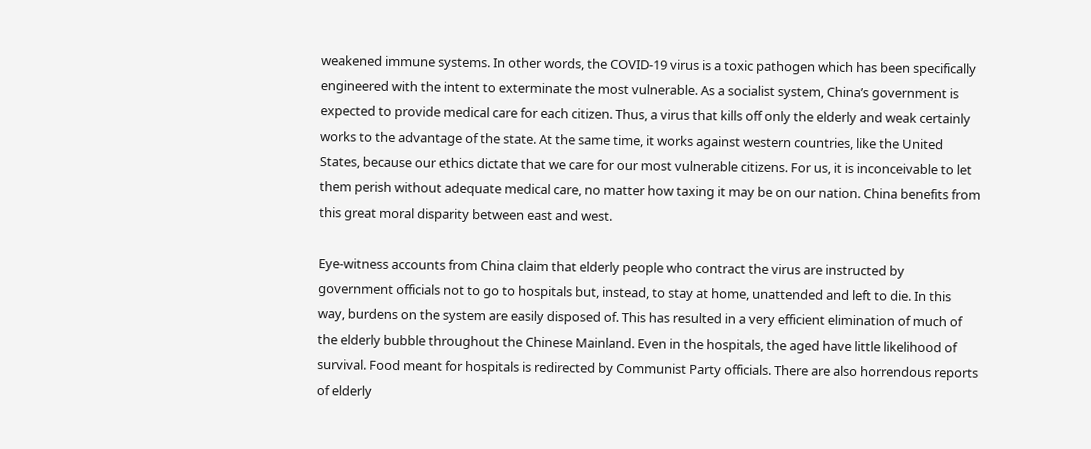weakened immune systems. In other words, the COVID-19 virus is a toxic pathogen which has been specifically engineered with the intent to exterminate the most vulnerable. As a socialist system, China’s government is expected to provide medical care for each citizen. Thus, a virus that kills off only the elderly and weak certainly works to the advantage of the state. At the same time, it works against western countries, like the United States, because our ethics dictate that we care for our most vulnerable citizens. For us, it is inconceivable to let them perish without adequate medical care, no matter how taxing it may be on our nation. China benefits from this great moral disparity between east and west.

Eye-witness accounts from China claim that elderly people who contract the virus are instructed by government officials not to go to hospitals but, instead, to stay at home, unattended and left to die. In this way, burdens on the system are easily disposed of. This has resulted in a very efficient elimination of much of the elderly bubble throughout the Chinese Mainland. Even in the hospitals, the aged have little likelihood of survival. Food meant for hospitals is redirected by Communist Party officials. There are also horrendous reports of elderly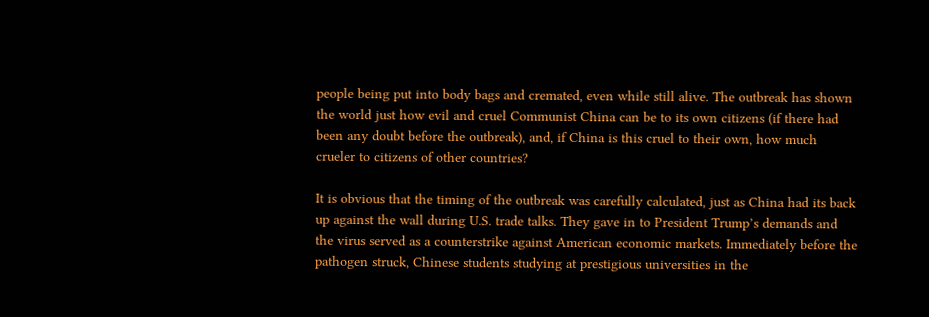people being put into body bags and cremated, even while still alive. The outbreak has shown the world just how evil and cruel Communist China can be to its own citizens (if there had been any doubt before the outbreak), and, if China is this cruel to their own, how much crueler to citizens of other countries?

It is obvious that the timing of the outbreak was carefully calculated, just as China had its back up against the wall during U.S. trade talks. They gave in to President Trump’s demands and the virus served as a counterstrike against American economic markets. Immediately before the pathogen struck, Chinese students studying at prestigious universities in the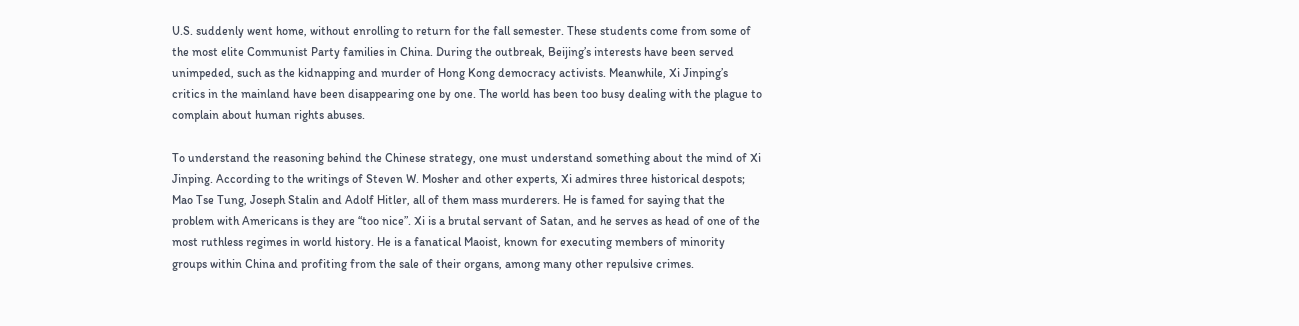U.S. suddenly went home, without enrolling to return for the fall semester. These students come from some of the most elite Communist Party families in China. During the outbreak, Beijing’s interests have been served unimpeded, such as the kidnapping and murder of Hong Kong democracy activists. Meanwhile, Xi Jinping’s critics in the mainland have been disappearing one by one. The world has been too busy dealing with the plague to complain about human rights abuses.

To understand the reasoning behind the Chinese strategy, one must understand something about the mind of Xi Jinping. According to the writings of Steven W. Mosher and other experts, Xi admires three historical despots; Mao Tse Tung, Joseph Stalin and Adolf Hitler, all of them mass murderers. He is famed for saying that the problem with Americans is they are “too nice”. Xi is a brutal servant of Satan, and he serves as head of one of the most ruthless regimes in world history. He is a fanatical Maoist, known for executing members of minority groups within China and profiting from the sale of their organs, among many other repulsive crimes.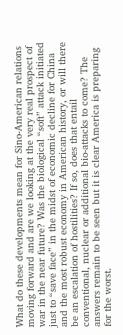What do these developments mean for Sino-American relations moving forward and are we looking at the very real prospect of war in the near future? Was the biological “soft” attack initiated just to “save face” in the midst of economic decline for China and the most robust economy in American history, or will there be an escalation of hostilities? If so, does that entail conventional, nuclear or additional bio-attacks to come? The answers remain to be seen but it is clear America is preparing for the worst.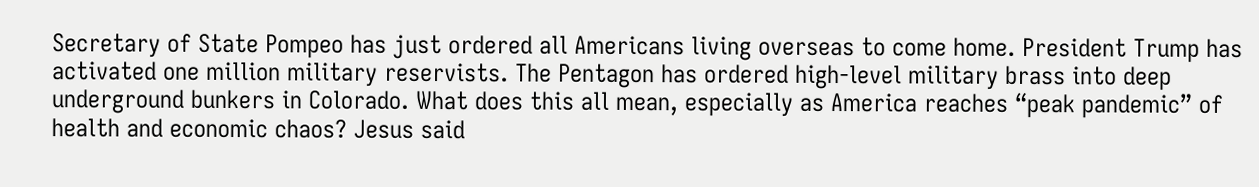Secretary of State Pompeo has just ordered all Americans living overseas to come home. President Trump has activated one million military reservists. The Pentagon has ordered high-level military brass into deep underground bunkers in Colorado. What does this all mean, especially as America reaches “peak pandemic” of health and economic chaos? Jesus said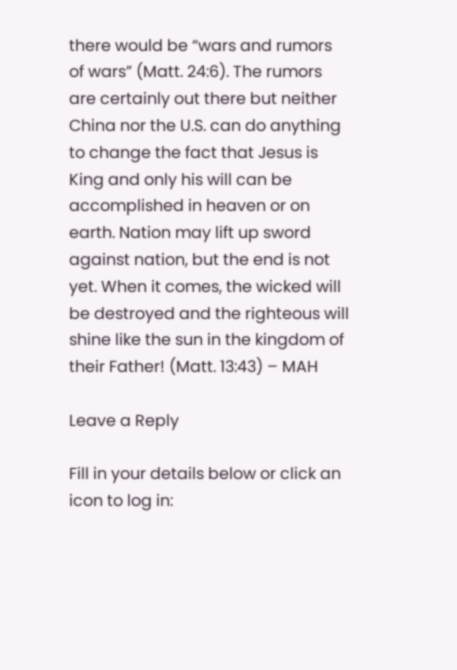there would be “wars and rumors of wars” (Matt. 24:6). The rumors are certainly out there but neither China nor the U.S. can do anything to change the fact that Jesus is King and only his will can be accomplished in heaven or on earth. Nation may lift up sword against nation, but the end is not yet. When it comes, the wicked will be destroyed and the righteous will shine like the sun in the kingdom of their Father! (Matt. 13:43) – MAH

Leave a Reply

Fill in your details below or click an icon to log in: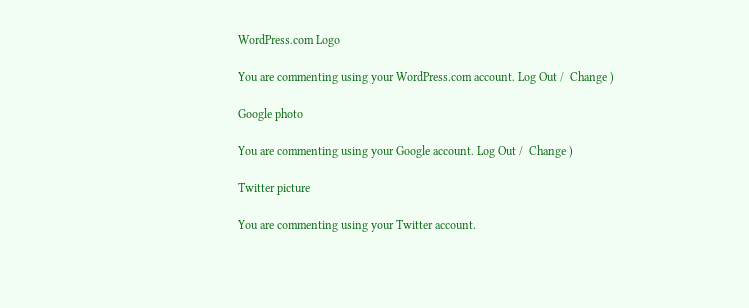WordPress.com Logo

You are commenting using your WordPress.com account. Log Out /  Change )

Google photo

You are commenting using your Google account. Log Out /  Change )

Twitter picture

You are commenting using your Twitter account.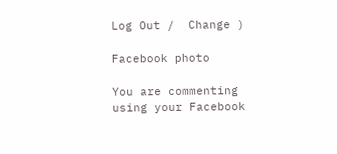Log Out /  Change )

Facebook photo

You are commenting using your Facebook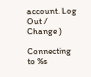account. Log Out /  Change )

Connecting to %s